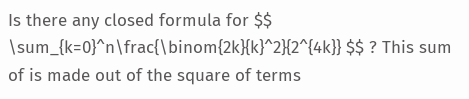Is there any closed formula for $$ \sum_{k=0}^n\frac{\binom{2k}{k}^2}{2^{4k}} $$ ? This sum of is made out of the square of terms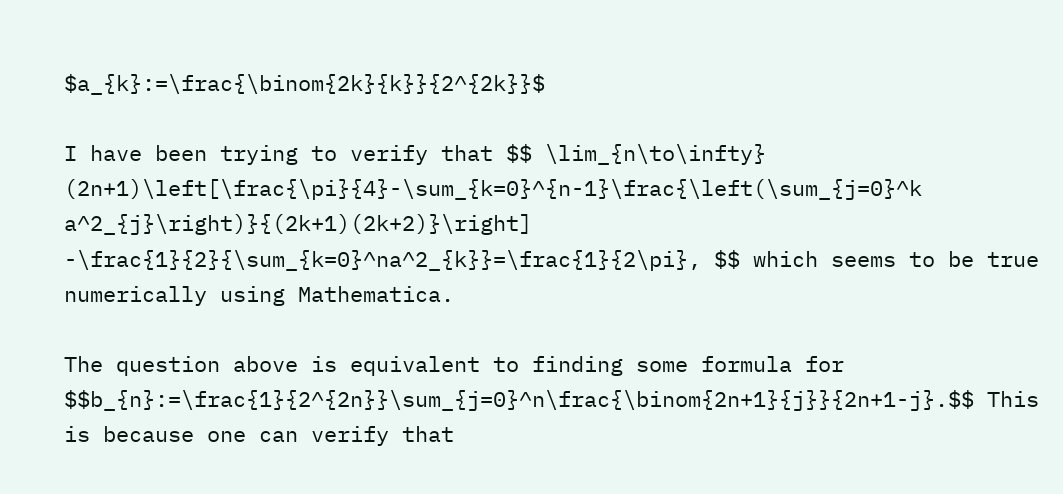$a_{k}:=\frac{\binom{2k}{k}}{2^{2k}}$

I have been trying to verify that $$ \lim_{n\to\infty} (2n+1)\left[\frac{\pi}{4}-\sum_{k=0}^{n-1}\frac{\left(\sum_{j=0}^k a^2_{j}\right)}{(2k+1)(2k+2)}\right] -\frac{1}{2}{\sum_{k=0}^na^2_{k}}=\frac{1}{2\pi}, $$ which seems to be true numerically using Mathematica.

The question above is equivalent to finding some formula for $$b_{n}:=\frac{1}{2^{2n}}\sum_{j=0}^n\frac{\binom{2n+1}{j}}{2n+1-j}.$$ This is because one can verify that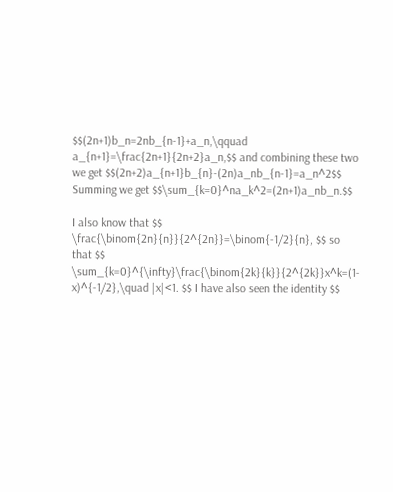$$(2n+1)b_n=2nb_{n-1}+a_n,\qquad a_{n+1}=\frac{2n+1}{2n+2}a_n,$$ and combining these two we get $$(2n+2)a_{n+1}b_{n}-(2n)a_nb_{n-1}=a_n^2$$ Summing we get $$\sum_{k=0}^na_k^2=(2n+1)a_nb_n.$$

I also know that $$ \frac{\binom{2n}{n}}{2^{2n}}=\binom{-1/2}{n}, $$ so that $$ \sum_{k=0}^{\infty}\frac{\binom{2k}{k}}{2^{2k}}x^k=(1-x)^{-1/2},\quad |x|<1. $$ I have also seen the identity $$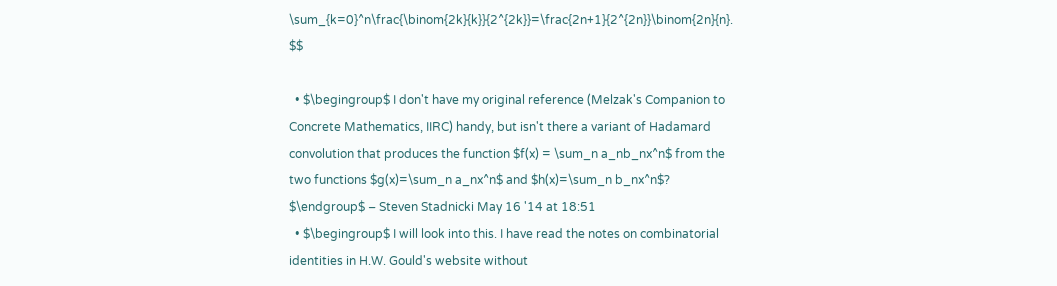\sum_{k=0}^n\frac{\binom{2k}{k}}{2^{2k}}=\frac{2n+1}{2^{2n}}\binom{2n}{n}. $$

  • $\begingroup$ I don't have my original reference (Melzak's Companion to Concrete Mathematics, IIRC) handy, but isn't there a variant of Hadamard convolution that produces the function $f(x) = \sum_n a_nb_nx^n$ from the two functions $g(x)=\sum_n a_nx^n$ and $h(x)=\sum_n b_nx^n$? $\endgroup$ – Steven Stadnicki May 16 '14 at 18:51
  • $\begingroup$ I will look into this. I have read the notes on combinatorial identities in H.W. Gould's website without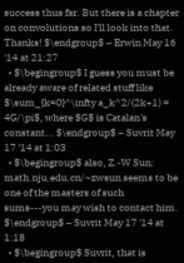success thus far. But there is a chapter on convolutions so I'll look into that. Thanks! $\endgroup$ – Erwin May 16 '14 at 21:27
  • $\begingroup$ I guess you must be already aware of related stuff like $\sum_{k=0}^\infty a_k^2/(2k+1) = 4G/\pi$, where $G$ is Catalan's constant... $\endgroup$ – Suvrit May 17 '14 at 1:03
  • $\begingroup$ also, Z.-W Sun: math.nju.edu.cn/~zwsun seems to be one of the masters of such sums---you may wish to contact him. $\endgroup$ – Suvrit May 17 '14 at 1:18
  • $\begingroup$ Suvrit, that is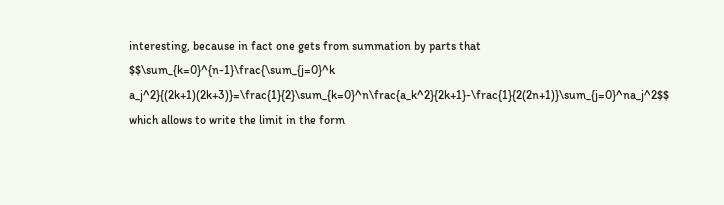interesting, because in fact one gets from summation by parts that $$\sum_{k=0}^{n-1}\frac{\sum_{j=0}^k a_j^2}{(2k+1)(2k+3)}=\frac{1}{2}\sum_{k=0}^n\frac{a_k^2}{2k+1}-\frac{1}{2(2n+1)}\sum_{j=0}^na_j^2$$ which allows to write the limit in the form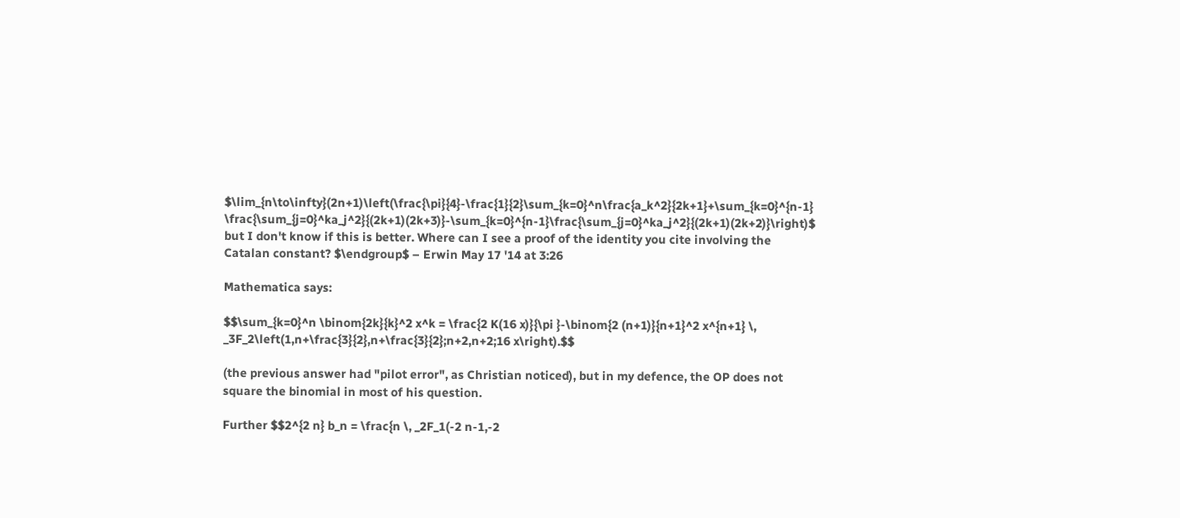$\lim_{n\to\infty}(2n+1)\left(\frac{\pi}{4}-\frac{1}{2}\sum_{k=0}^n\frac{a_k^2}{2k+1}+\sum_{k=0}^{n-1} \frac{\sum_{j=0}^ka_j^2}{(2k+1)(2k+3)}-\sum_{k=0}^{n-1}\frac{\sum_{j=0}^ka_j^2}{(2k+1)(2k+2)}\right)$ but I don't know if this is better. Where can I see a proof of the identity you cite involving the Catalan constant? $\endgroup$ – Erwin May 17 '14 at 3:26

Mathematica says:

$$\sum_{k=0}^n \binom{2k}{k}^2 x^k = \frac{2 K(16 x)}{\pi }-\binom{2 (n+1)}{n+1}^2 x^{n+1} \, _3F_2\left(1,n+\frac{3}{2},n+\frac{3}{2};n+2,n+2;16 x\right).$$

(the previous answer had "pilot error", as Christian noticed), but in my defence, the OP does not square the binomial in most of his question.

Further $$2^{2 n} b_n = \frac{n \, _2F_1(-2 n-1,-2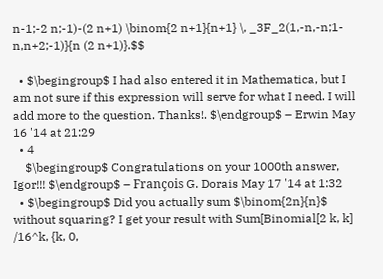n-1;-2 n;-1)-(2 n+1) \binom{2 n+1}{n+1} \, _3F_2(1,-n,-n;1-n,n+2;-1)}{n (2 n+1)}.$$

  • $\begingroup$ I had also entered it in Mathematica, but I am not sure if this expression will serve for what I need. I will add more to the question. Thanks!. $\endgroup$ – Erwin May 16 '14 at 21:29
  • 4
    $\begingroup$ Congratulations on your 1000th answer, Igor!!! $\endgroup$ – François G. Dorais May 17 '14 at 1:32
  • $\begingroup$ Did you actually sum $\binom{2n}{n}$ without squaring? I get your result with Sum[Binomial[2 k, k] /16^k, {k, 0,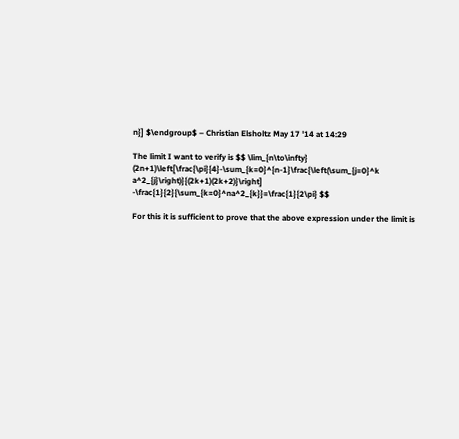n}] $\endgroup$ – Christian Elsholtz May 17 '14 at 14:29

The limit I want to verify is $$ \lim_{n\to\infty} (2n+1)\left[\frac{\pi}{4}-\sum_{k=0}^{n-1}\frac{\left(\sum_{j=0}^k a^2_{j}\right)}{(2k+1)(2k+2)}\right] -\frac{1}{2}{\sum_{k=0}^na^2_{k}}=\frac{1}{2\pi} $$

For this it is sufficient to prove that the above expression under the limit is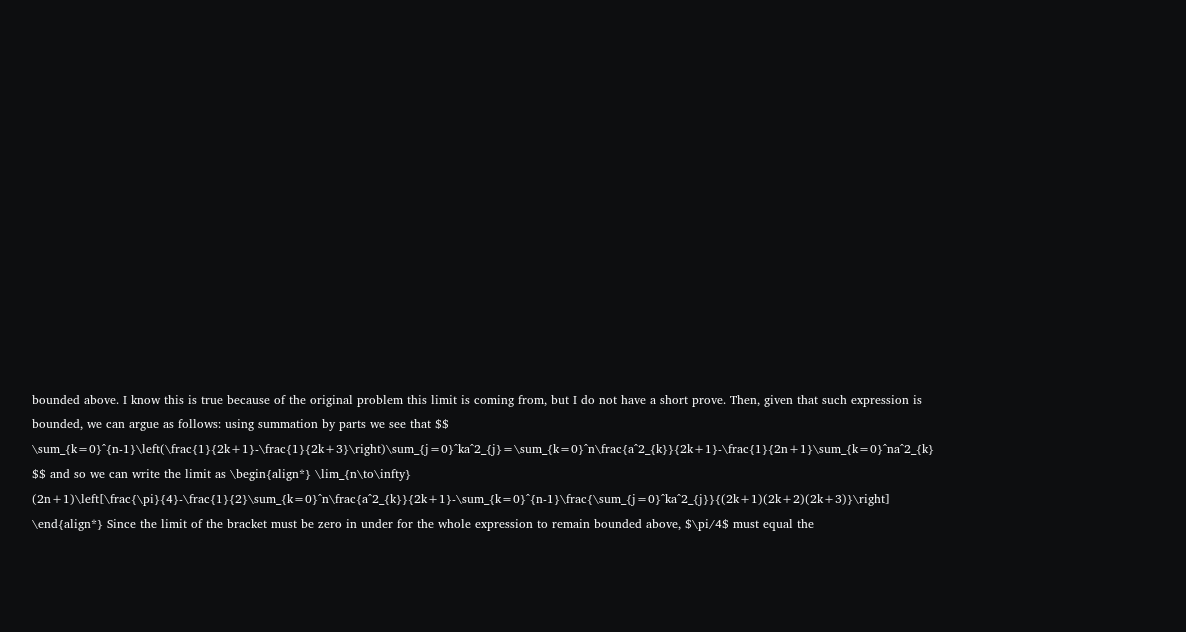bounded above. I know this is true because of the original problem this limit is coming from, but I do not have a short prove. Then, given that such expression is bounded, we can argue as follows: using summation by parts we see that $$ \sum_{k=0}^{n-1}\left(\frac{1}{2k+1}-\frac{1}{2k+3}\right)\sum_{j=0}^ka^2_{j}=\sum_{k=0}^n\frac{a^2_{k}}{2k+1}-\frac{1}{2n+1}\sum_{k=0}^na^2_{k} $$ and so we can write the limit as \begin{align*} \lim_{n\to\infty} (2n+1)\left[\frac{\pi}{4}-\frac{1}{2}\sum_{k=0}^n\frac{a^2_{k}}{2k+1}-\sum_{k=0}^{n-1}\frac{\sum_{j=0}^ka^2_{j}}{(2k+1)(2k+2)(2k+3)}\right] \end{align*} Since the limit of the bracket must be zero in under for the whole expression to remain bounded above, $\pi/4$ must equal the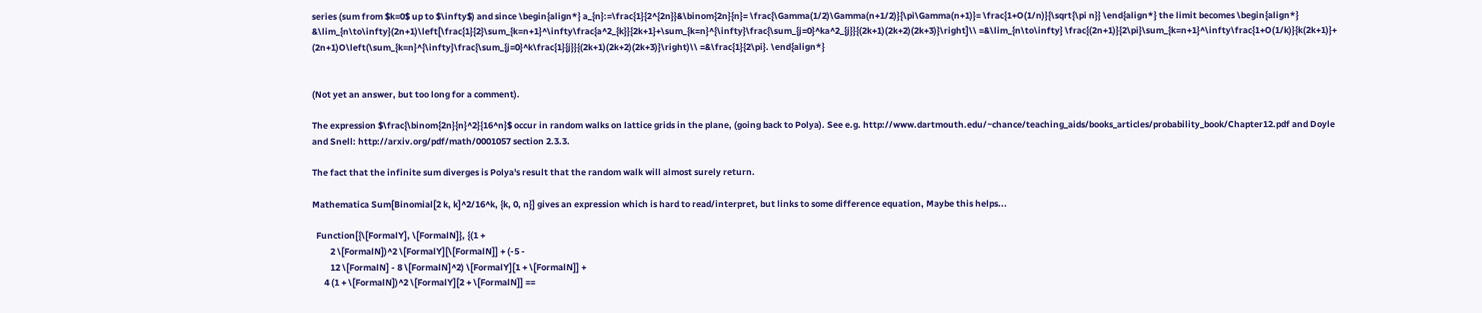series (sum from $k=0$ up to $\infty$) and since \begin{align*} a_{n}:=\frac{1}{2^{2n}}&\binom{2n}{n}= \frac{\Gamma(1/2)\Gamma(n+1/2)}{\pi\Gamma(n+1)}= \frac{1+O(1/n)}{\sqrt{\pi n}} \end{align*} the limit becomes \begin{align*} &\lim_{n\to\infty}(2n+1)\left[\frac{1}{2}\sum_{k=n+1}^\infty\frac{a^2_{k}}{2k+1}+\sum_{k=n}^{\infty}\frac{\sum_{j=0}^ka^2_{j}}{(2k+1)(2k+2)(2k+3)}\right]\\ =&\lim_{n\to\infty} \frac{(2n+1)}{2\pi}\sum_{k=n+1}^\infty\frac{1+O(1/k)}{k(2k+1)}+ (2n+1)O\left(\sum_{k=n}^{\infty}\frac{\sum_{j=0}^k\frac{1}{j}}{(2k+1)(2k+2)(2k+3)}\right)\\ =&\frac{1}{2\pi}. \end{align*}


(Not yet an answer, but too long for a comment).

The expression $\frac{\binom{2n}{n}^2}{16^n}$ occur in random walks on lattice grids in the plane, (going back to Polya). See e.g. http://www.dartmouth.edu/~chance/teaching_aids/books_articles/probability_book/Chapter12.pdf and Doyle and Snell: http://arxiv.org/pdf/math/0001057 section 2.3.3.

The fact that the infinite sum diverges is Polya's result that the random walk will almost surely return.

Mathematica Sum[Binomial[2 k, k]^2/16^k, {k, 0, n}] gives an expression which is hard to read/interpret, but links to some difference equation, Maybe this helps...

  Function[{\[FormalY], \[FormalN]}, {(1 +
         2 \[FormalN])^2 \[FormalY][\[FormalN]] + (-5 -
         12 \[FormalN] - 8 \[FormalN]^2) \[FormalY][1 + \[FormalN]] +
      4 (1 + \[FormalN])^2 \[FormalY][2 + \[FormalN]] ==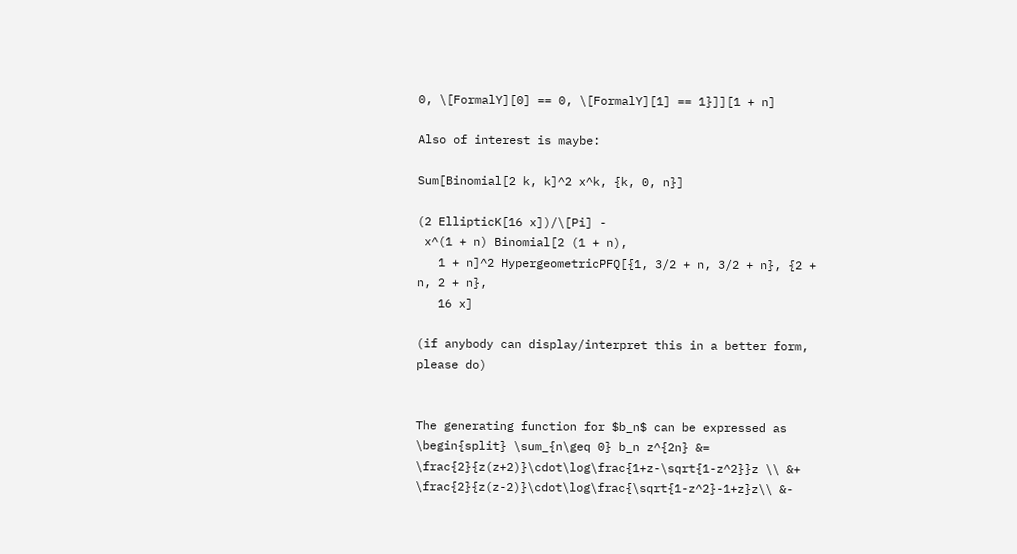0, \[FormalY][0] == 0, \[FormalY][1] == 1}]][1 + n]

Also of interest is maybe:

Sum[Binomial[2 k, k]^2 x^k, {k, 0, n}]

(2 EllipticK[16 x])/\[Pi] -
 x^(1 + n) Binomial[2 (1 + n),
   1 + n]^2 HypergeometricPFQ[{1, 3/2 + n, 3/2 + n}, {2 + n, 2 + n},
   16 x]

(if anybody can display/interpret this in a better form, please do)


The generating function for $b_n$ can be expressed as \begin{split} \sum_{n\geq 0} b_n z^{2n} &= \frac{2}{z(z+2)}\cdot\log\frac{1+z-\sqrt{1-z^2}}z \\ &+ \frac{2}{z(z-2)}\cdot\log\frac{\sqrt{1-z^2}-1+z}z\\ &-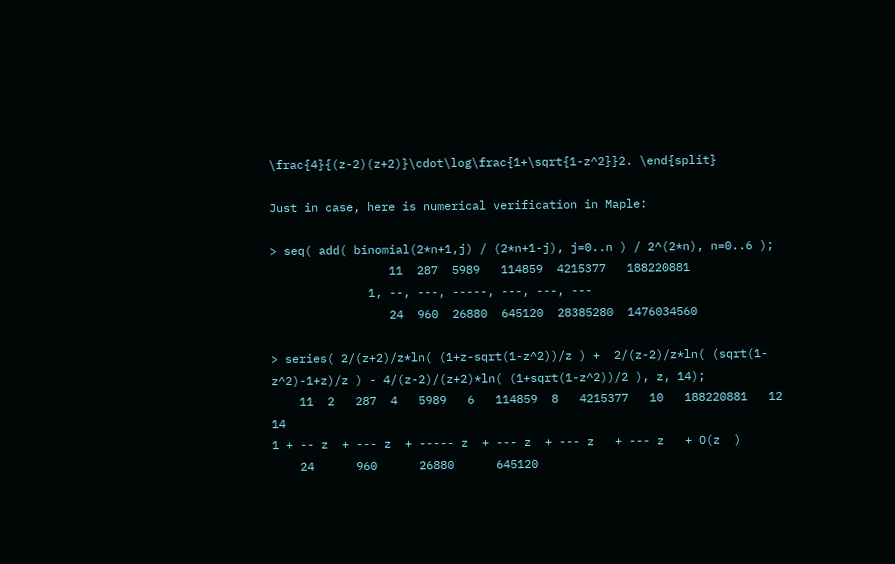\frac{4}{(z-2)(z+2)}\cdot\log\frac{1+\sqrt{1-z^2}}2. \end{split}

Just in case, here is numerical verification in Maple:

> seq( add( binomial(2*n+1,j) / (2*n+1-j), j=0..n ) / 2^(2*n), n=0..6 );
                 11  287  5989   114859  4215377   188220881
              1, --, ---, -----, ---, ---, ---
                 24  960  26880  645120  28385280  1476034560

> series( 2/(z+2)/z*ln( (1+z-sqrt(1-z^2))/z ) +  2/(z-2)/z*ln( (sqrt(1-z^2)-1+z)/z ) - 4/(z-2)/(z+2)*ln( (1+sqrt(1-z^2))/2 ), z, 14);
    11  2   287  4   5989   6   114859  8   4215377   10   188220881   12      14
1 + -- z  + --- z  + ----- z  + --- z  + --- z   + --- z   + O(z  )
    24      960      26880      645120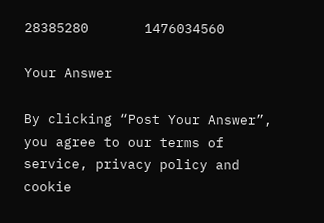28385280       1476034560

Your Answer

By clicking “Post Your Answer”, you agree to our terms of service, privacy policy and cookie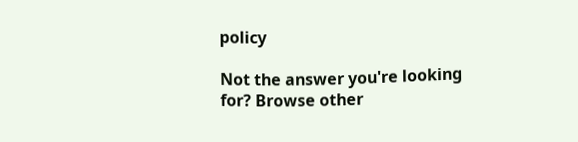policy

Not the answer you're looking for? Browse other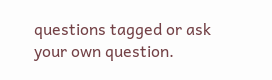questions tagged or ask your own question.